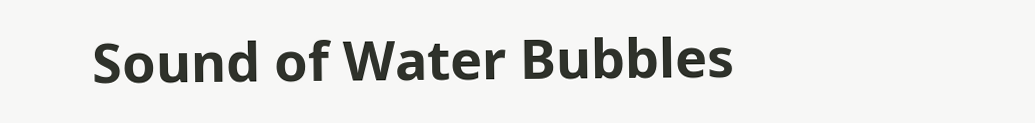Sound of Water Bubbles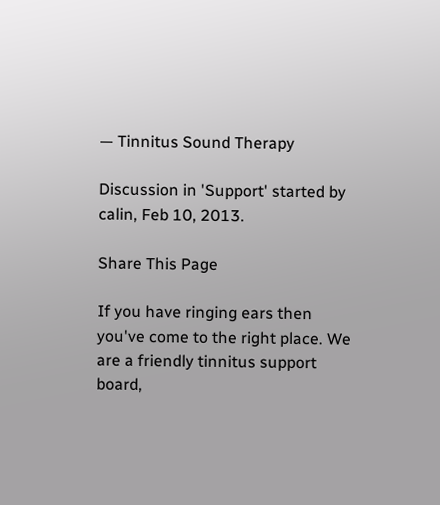— Tinnitus Sound Therapy

Discussion in 'Support' started by calin, Feb 10, 2013.

Share This Page

If you have ringing ears then you've come to the right place. We are a friendly tinnitus support board,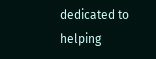dedicated to helping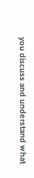you discuss and understand what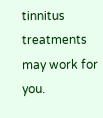tinnitus treatments may work for you.